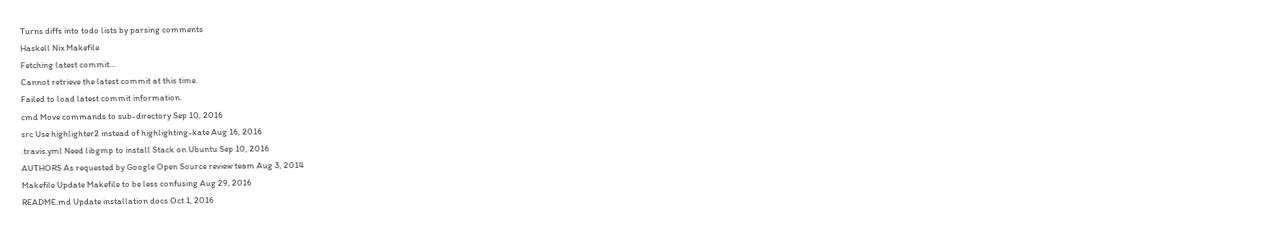Turns diffs into todo lists by parsing comments
Haskell Nix Makefile
Fetching latest commit…
Cannot retrieve the latest commit at this time.
Failed to load latest commit information.
cmd Move commands to sub-directory Sep 10, 2016
src Use highlighter2 instead of highlighting-kate Aug 16, 2016
.travis.yml Need libgmp to install Stack on Ubuntu Sep 10, 2016
AUTHORS As requested by Google Open Source review team Aug 3, 2014
Makefile Update Makefile to be less confusing Aug 29, 2016
README.md Update installation docs Oct 1, 2016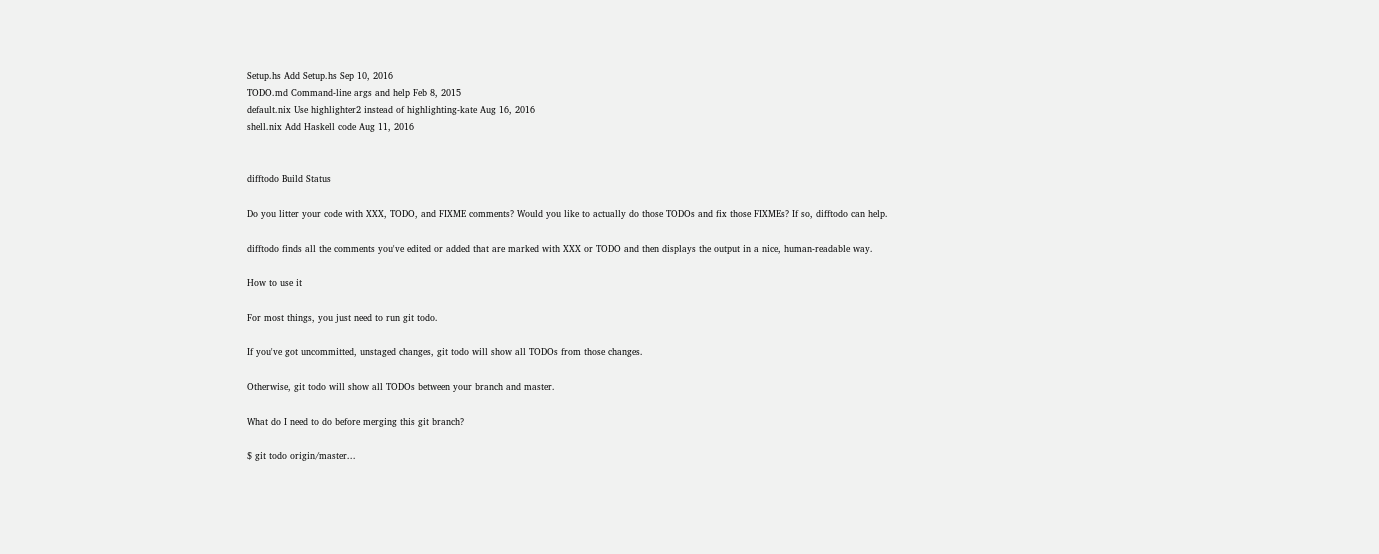Setup.hs Add Setup.hs Sep 10, 2016
TODO.md Command-line args and help Feb 8, 2015
default.nix Use highlighter2 instead of highlighting-kate Aug 16, 2016
shell.nix Add Haskell code Aug 11, 2016


difftodo Build Status

Do you litter your code with XXX, TODO, and FIXME comments? Would you like to actually do those TODOs and fix those FIXMEs? If so, difftodo can help.

difftodo finds all the comments you've edited or added that are marked with XXX or TODO and then displays the output in a nice, human-readable way.

How to use it

For most things, you just need to run git todo.

If you've got uncommitted, unstaged changes, git todo will show all TODOs from those changes.

Otherwise, git todo will show all TODOs between your branch and master.

What do I need to do before merging this git branch?

$ git todo origin/master...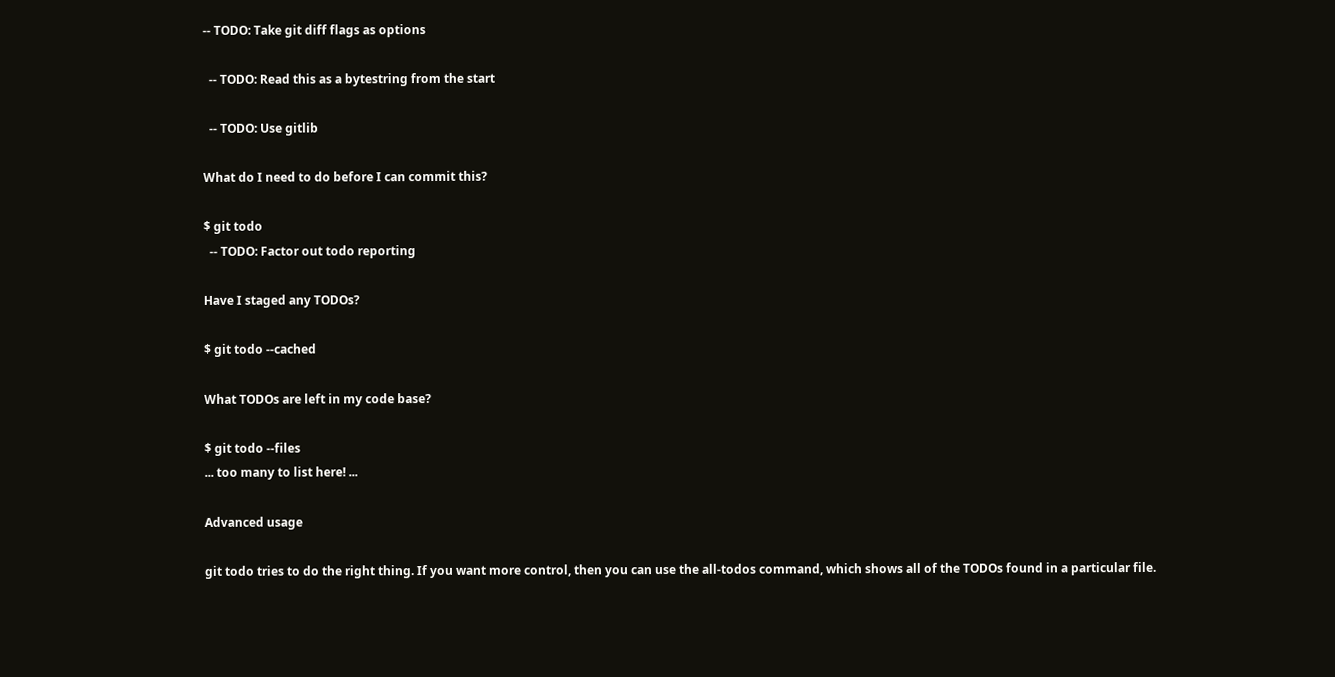-- TODO: Take git diff flags as options

  -- TODO: Read this as a bytestring from the start

  -- TODO: Use gitlib

What do I need to do before I can commit this?

$ git todo
  -- TODO: Factor out todo reporting

Have I staged any TODOs?

$ git todo --cached

What TODOs are left in my code base?

$ git todo --files
... too many to list here! ...

Advanced usage

git todo tries to do the right thing. If you want more control, then you can use the all-todos command, which shows all of the TODOs found in a particular file.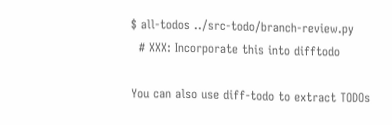$ all-todos ../src-todo/branch-review.py
  # XXX: Incorporate this into difftodo

You can also use diff-todo to extract TODOs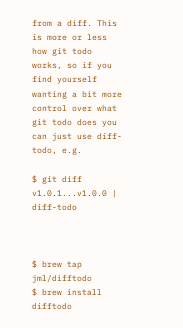from a diff. This is more or less how git todo works, so if you find yourself wanting a bit more control over what git todo does you can just use diff-todo, e.g.

$ git diff v1.0.1...v1.0.0 | diff-todo



$ brew tap jml/difftodo
$ brew install difftodo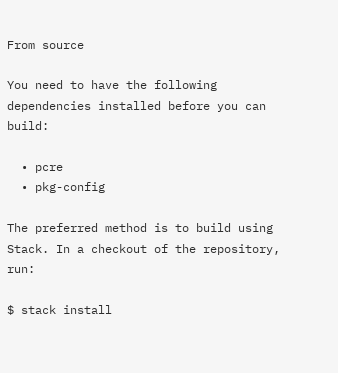From source

You need to have the following dependencies installed before you can build:

  • pcre
  • pkg-config

The preferred method is to build using Stack. In a checkout of the repository, run:

$ stack install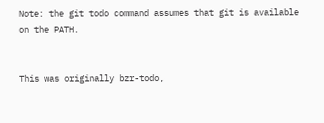Note: the git todo command assumes that git is available on the PATH.


This was originally bzr-todo,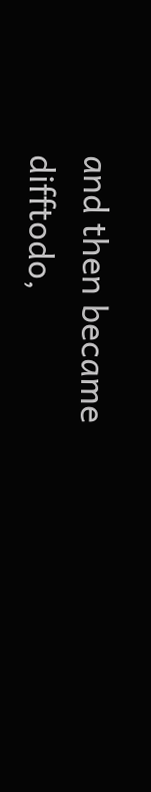and then became difftodo,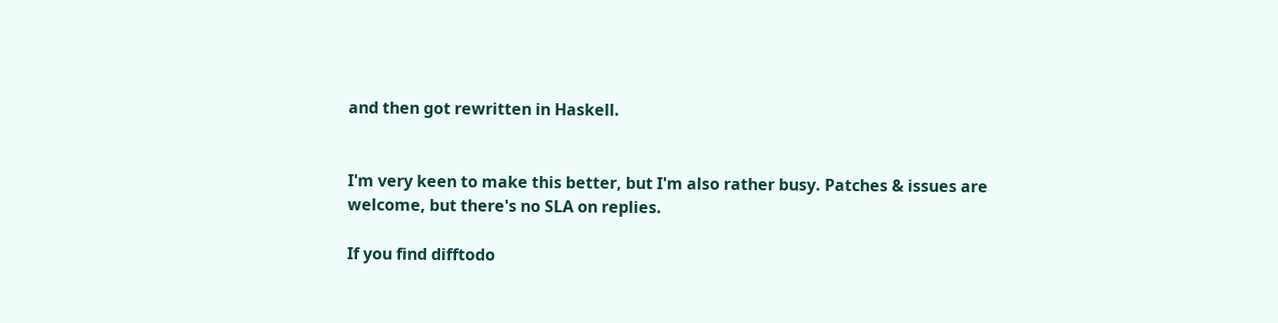and then got rewritten in Haskell.


I'm very keen to make this better, but I'm also rather busy. Patches & issues are welcome, but there's no SLA on replies.

If you find difftodo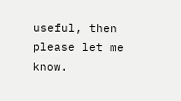useful, then please let me know.